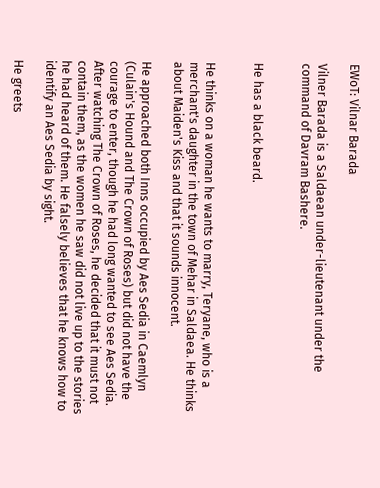EWoT: Vilnar Barada

Vilner Barada is a Saldaean under-lieutenant under the command of Davram Bashere.


He has a black beard.


He thinks on a woman he wants to marry, Teryane, who is a merchant's daughter in the town of Mehar in Saldaea. He thinks about Maiden's Kiss and that it sounds innocent.

He approached both Inns occupied by Aes Sedia in Caemlyn (Culain's Hound and The Crown of Roses) but did not have the courage to enter, though he had long wanted to see Aes Sedia. After watching The Crown of Roses, he decided that it must not contain them, as the women he saw did not live up to the stories he had heard of them. He falsely believes that he knows how to identify an Aes Sedia by sight.

He greets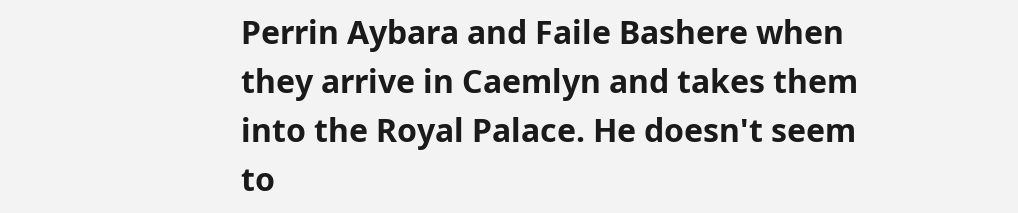Perrin Aybara and Faile Bashere when they arrive in Caemlyn and takes them into the Royal Palace. He doesn't seem to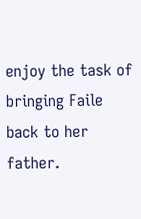enjoy the task of bringing Faile back to her father.